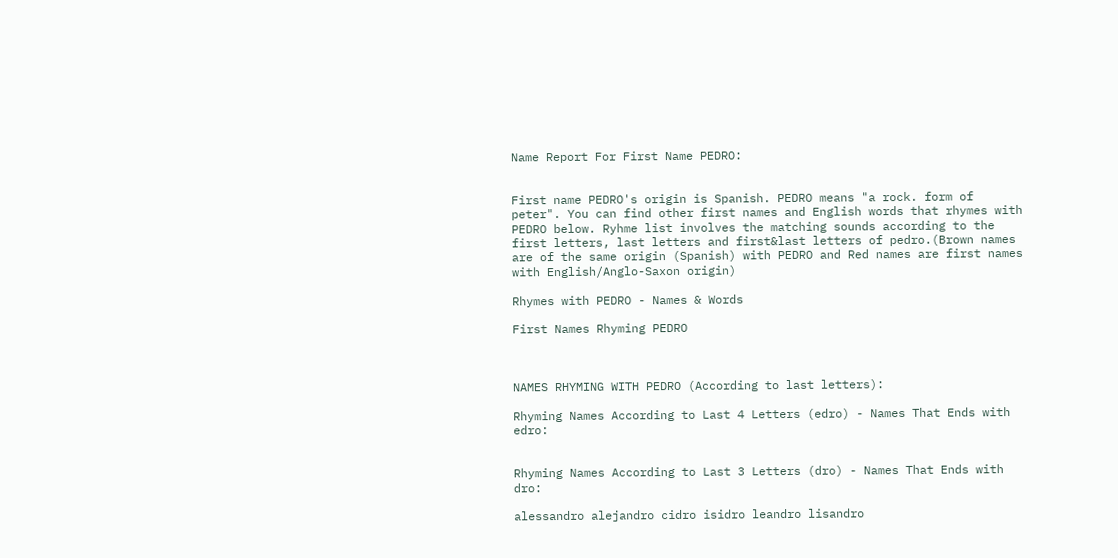Name Report For First Name PEDRO:


First name PEDRO's origin is Spanish. PEDRO means "a rock. form of peter". You can find other first names and English words that rhymes with PEDRO below. Ryhme list involves the matching sounds according to the first letters, last letters and first&last letters of pedro.(Brown names are of the same origin (Spanish) with PEDRO and Red names are first names with English/Anglo-Saxon origin)

Rhymes with PEDRO - Names & Words

First Names Rhyming PEDRO



NAMES RHYMING WITH PEDRO (According to last letters):

Rhyming Names According to Last 4 Letters (edro) - Names That Ends with edro:


Rhyming Names According to Last 3 Letters (dro) - Names That Ends with dro:

alessandro alejandro cidro isidro leandro lisandro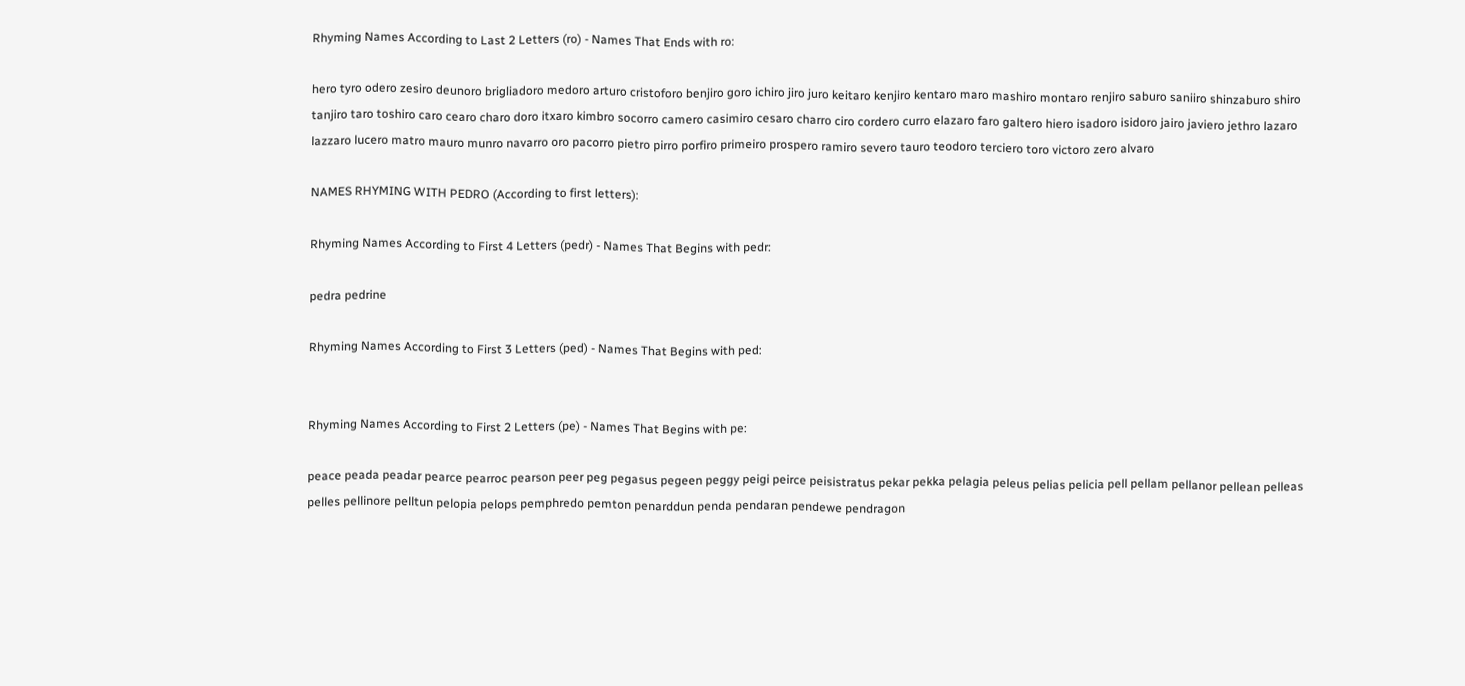Rhyming Names According to Last 2 Letters (ro) - Names That Ends with ro:

hero tyro odero zesiro deunoro brigliadoro medoro arturo cristoforo benjiro goro ichiro jiro juro keitaro kenjiro kentaro maro mashiro montaro renjiro saburo saniiro shinzaburo shiro tanjiro taro toshiro caro cearo charo doro itxaro kimbro socorro camero casimiro cesaro charro ciro cordero curro elazaro faro galtero hiero isadoro isidoro jairo javiero jethro lazaro lazzaro lucero matro mauro munro navarro oro pacorro pietro pirro porfiro primeiro prospero ramiro severo tauro teodoro terciero toro victoro zero alvaro

NAMES RHYMING WITH PEDRO (According to first letters):

Rhyming Names According to First 4 Letters (pedr) - Names That Begins with pedr:

pedra pedrine

Rhyming Names According to First 3 Letters (ped) - Names That Begins with ped:


Rhyming Names According to First 2 Letters (pe) - Names That Begins with pe:

peace peada peadar pearce pearroc pearson peer peg pegasus pegeen peggy peigi peirce peisistratus pekar pekka pelagia peleus pelias pelicia pell pellam pellanor pellean pelleas pelles pellinore pelltun pelopia pelops pemphredo pemton penarddun penda pendaran pendewe pendragon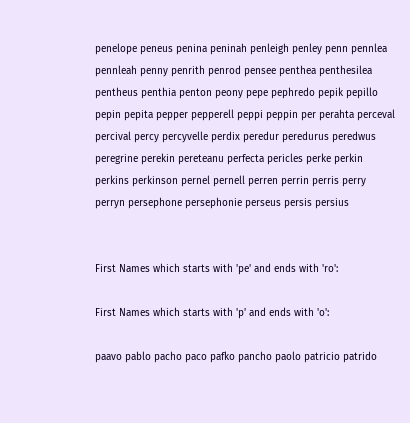penelope peneus penina peninah penleigh penley penn pennlea pennleah penny penrith penrod pensee penthea penthesilea pentheus penthia penton peony pepe pephredo pepik pepillo pepin pepita pepper pepperell peppi peppin per perahta perceval percival percy percyvelle perdix peredur peredurus peredwus peregrine perekin pereteanu perfecta pericles perke perkin perkins perkinson pernel pernell perren perrin perris perry perryn persephone persephonie perseus persis persius


First Names which starts with 'pe' and ends with 'ro':

First Names which starts with 'p' and ends with 'o':

paavo pablo pacho paco pafko pancho paolo patricio patrido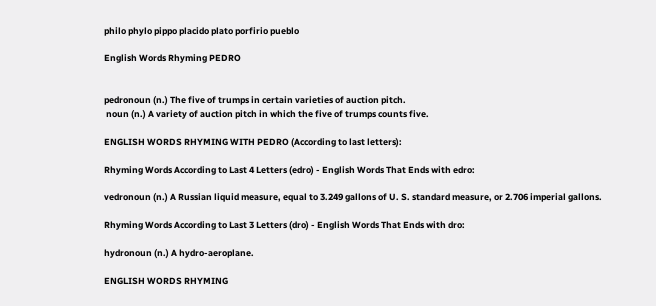philo phylo pippo placido plato porfirio pueblo

English Words Rhyming PEDRO


pedronoun (n.) The five of trumps in certain varieties of auction pitch.
 noun (n.) A variety of auction pitch in which the five of trumps counts five.

ENGLISH WORDS RHYMING WITH PEDRO (According to last letters):

Rhyming Words According to Last 4 Letters (edro) - English Words That Ends with edro:

vedronoun (n.) A Russian liquid measure, equal to 3.249 gallons of U. S. standard measure, or 2.706 imperial gallons.

Rhyming Words According to Last 3 Letters (dro) - English Words That Ends with dro:

hydronoun (n.) A hydro-aeroplane.

ENGLISH WORDS RHYMING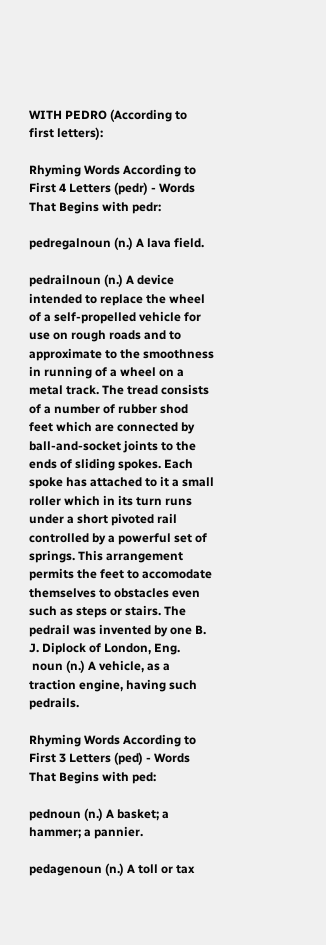WITH PEDRO (According to first letters):

Rhyming Words According to First 4 Letters (pedr) - Words That Begins with pedr:

pedregalnoun (n.) A lava field.

pedrailnoun (n.) A device intended to replace the wheel of a self-propelled vehicle for use on rough roads and to approximate to the smoothness in running of a wheel on a metal track. The tread consists of a number of rubber shod feet which are connected by ball-and-socket joints to the ends of sliding spokes. Each spoke has attached to it a small roller which in its turn runs under a short pivoted rail controlled by a powerful set of springs. This arrangement permits the feet to accomodate themselves to obstacles even such as steps or stairs. The pedrail was invented by one B. J. Diplock of London, Eng.
 noun (n.) A vehicle, as a traction engine, having such pedrails.

Rhyming Words According to First 3 Letters (ped) - Words That Begins with ped:

pednoun (n.) A basket; a hammer; a pannier.

pedagenoun (n.) A toll or tax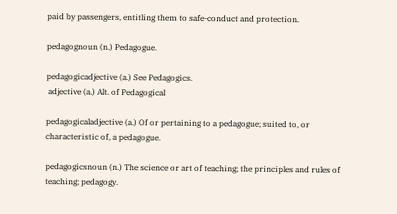paid by passengers, entitling them to safe-conduct and protection.

pedagognoun (n.) Pedagogue.

pedagogicadjective (a.) See Pedagogics.
 adjective (a.) Alt. of Pedagogical

pedagogicaladjective (a.) Of or pertaining to a pedagogue; suited to, or characteristic of, a pedagogue.

pedagogicsnoun (n.) The science or art of teaching; the principles and rules of teaching; pedagogy.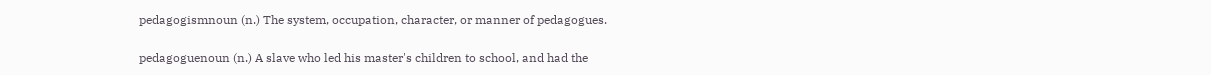pedagogismnoun (n.) The system, occupation, character, or manner of pedagogues.

pedagoguenoun (n.) A slave who led his master's children to school, and had the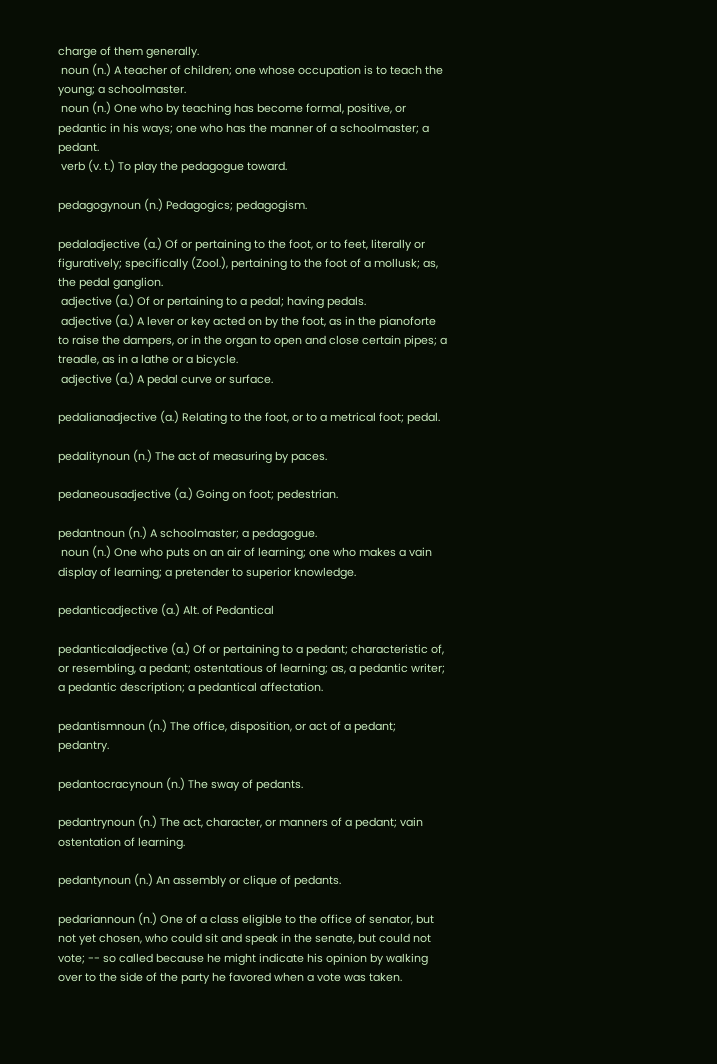charge of them generally.
 noun (n.) A teacher of children; one whose occupation is to teach the young; a schoolmaster.
 noun (n.) One who by teaching has become formal, positive, or pedantic in his ways; one who has the manner of a schoolmaster; a pedant.
 verb (v. t.) To play the pedagogue toward.

pedagogynoun (n.) Pedagogics; pedagogism.

pedaladjective (a.) Of or pertaining to the foot, or to feet, literally or figuratively; specifically (Zool.), pertaining to the foot of a mollusk; as, the pedal ganglion.
 adjective (a.) Of or pertaining to a pedal; having pedals.
 adjective (a.) A lever or key acted on by the foot, as in the pianoforte to raise the dampers, or in the organ to open and close certain pipes; a treadle, as in a lathe or a bicycle.
 adjective (a.) A pedal curve or surface.

pedalianadjective (a.) Relating to the foot, or to a metrical foot; pedal.

pedalitynoun (n.) The act of measuring by paces.

pedaneousadjective (a.) Going on foot; pedestrian.

pedantnoun (n.) A schoolmaster; a pedagogue.
 noun (n.) One who puts on an air of learning; one who makes a vain display of learning; a pretender to superior knowledge.

pedanticadjective (a.) Alt. of Pedantical

pedanticaladjective (a.) Of or pertaining to a pedant; characteristic of, or resembling, a pedant; ostentatious of learning; as, a pedantic writer; a pedantic description; a pedantical affectation.

pedantismnoun (n.) The office, disposition, or act of a pedant; pedantry.

pedantocracynoun (n.) The sway of pedants.

pedantrynoun (n.) The act, character, or manners of a pedant; vain ostentation of learning.

pedantynoun (n.) An assembly or clique of pedants.

pedariannoun (n.) One of a class eligible to the office of senator, but not yet chosen, who could sit and speak in the senate, but could not vote; -- so called because he might indicate his opinion by walking over to the side of the party he favored when a vote was taken.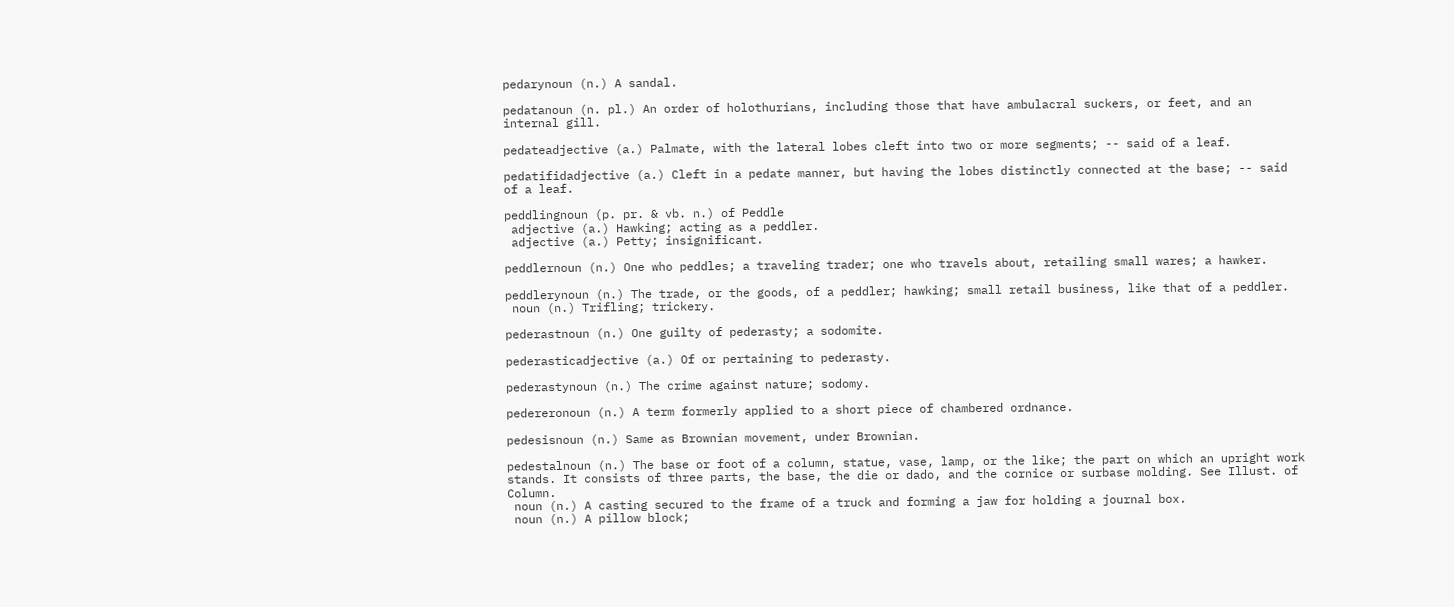pedarynoun (n.) A sandal.

pedatanoun (n. pl.) An order of holothurians, including those that have ambulacral suckers, or feet, and an internal gill.

pedateadjective (a.) Palmate, with the lateral lobes cleft into two or more segments; -- said of a leaf.

pedatifidadjective (a.) Cleft in a pedate manner, but having the lobes distinctly connected at the base; -- said of a leaf.

peddlingnoun (p. pr. & vb. n.) of Peddle
 adjective (a.) Hawking; acting as a peddler.
 adjective (a.) Petty; insignificant.

peddlernoun (n.) One who peddles; a traveling trader; one who travels about, retailing small wares; a hawker.

peddlerynoun (n.) The trade, or the goods, of a peddler; hawking; small retail business, like that of a peddler.
 noun (n.) Trifling; trickery.

pederastnoun (n.) One guilty of pederasty; a sodomite.

pederasticadjective (a.) Of or pertaining to pederasty.

pederastynoun (n.) The crime against nature; sodomy.

pedereronoun (n.) A term formerly applied to a short piece of chambered ordnance.

pedesisnoun (n.) Same as Brownian movement, under Brownian.

pedestalnoun (n.) The base or foot of a column, statue, vase, lamp, or the like; the part on which an upright work stands. It consists of three parts, the base, the die or dado, and the cornice or surbase molding. See Illust. of Column.
 noun (n.) A casting secured to the frame of a truck and forming a jaw for holding a journal box.
 noun (n.) A pillow block;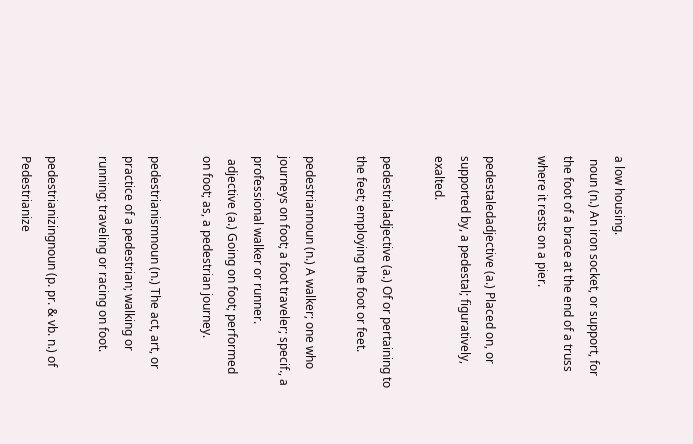a low housing.
 noun (n.) An iron socket, or support, for the foot of a brace at the end of a truss where it rests on a pier.

pedestaledadjective (a.) Placed on, or supported by, a pedestal; figuratively, exalted.

pedestrialadjective (a.) Of or pertaining to the feet; employing the foot or feet.

pedestriannoun (n.) A walker; one who journeys on foot; a foot traveler; specif., a professional walker or runner.
 adjective (a.) Going on foot; performed on foot; as, a pedestrian journey.

pedestrianismnoun (n.) The act, art, or practice of a pedestrian; walking or running; traveling or racing on foot.

pedestrianizingnoun (p. pr. & vb. n.) of Pedestrianize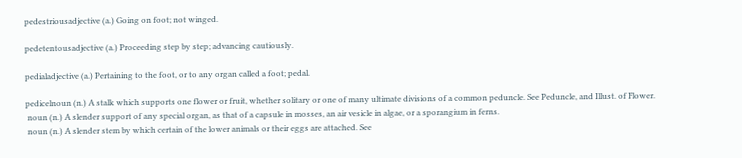pedestriousadjective (a.) Going on foot; not winged.

pedetentousadjective (a.) Proceeding step by step; advancing cautiously.

pedialadjective (a.) Pertaining to the foot, or to any organ called a foot; pedal.

pedicelnoun (n.) A stalk which supports one flower or fruit, whether solitary or one of many ultimate divisions of a common peduncle. See Peduncle, and Illust. of Flower.
 noun (n.) A slender support of any special organ, as that of a capsule in mosses, an air vesicle in algae, or a sporangium in ferns.
 noun (n.) A slender stem by which certain of the lower animals or their eggs are attached. See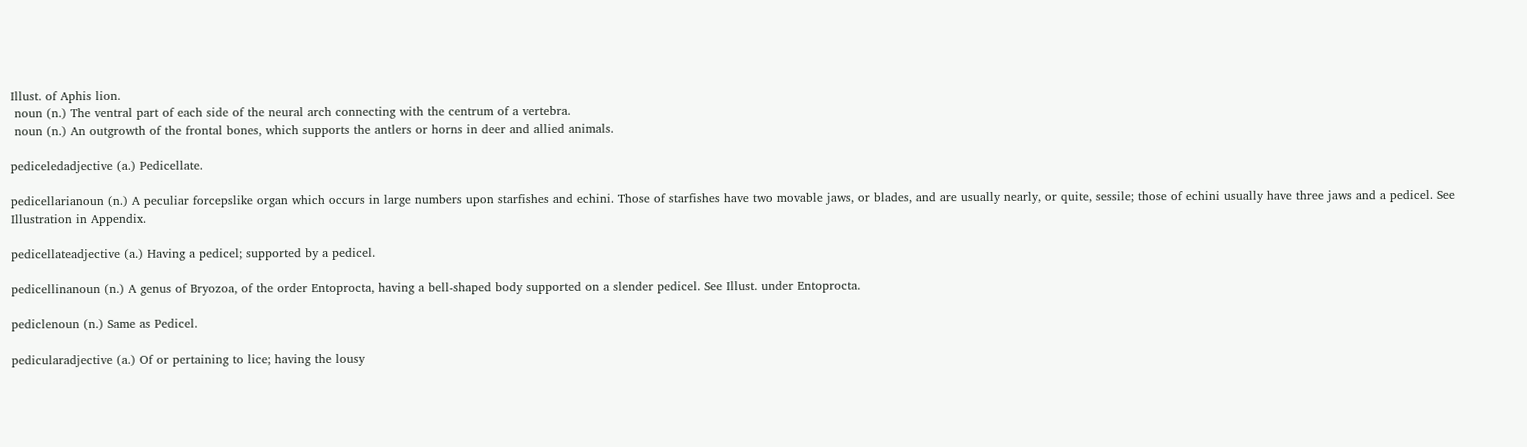Illust. of Aphis lion.
 noun (n.) The ventral part of each side of the neural arch connecting with the centrum of a vertebra.
 noun (n.) An outgrowth of the frontal bones, which supports the antlers or horns in deer and allied animals.

pediceledadjective (a.) Pedicellate.

pedicellarianoun (n.) A peculiar forcepslike organ which occurs in large numbers upon starfishes and echini. Those of starfishes have two movable jaws, or blades, and are usually nearly, or quite, sessile; those of echini usually have three jaws and a pedicel. See Illustration in Appendix.

pedicellateadjective (a.) Having a pedicel; supported by a pedicel.

pedicellinanoun (n.) A genus of Bryozoa, of the order Entoprocta, having a bell-shaped body supported on a slender pedicel. See Illust. under Entoprocta.

pediclenoun (n.) Same as Pedicel.

pedicularadjective (a.) Of or pertaining to lice; having the lousy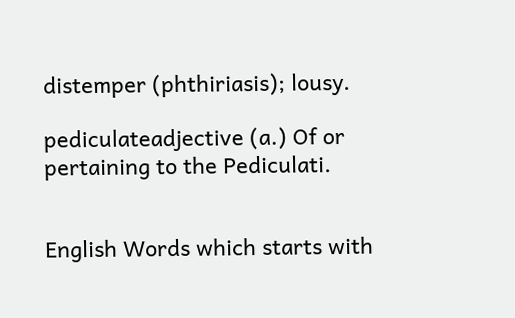distemper (phthiriasis); lousy.

pediculateadjective (a.) Of or pertaining to the Pediculati.


English Words which starts with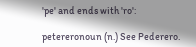'pe' and ends with 'ro':

petereronoun (n.) See Pederero.